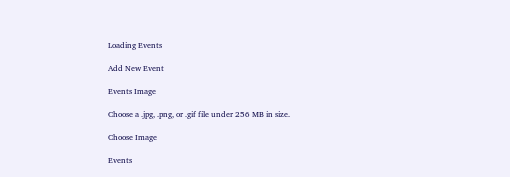Loading Events

Add New Event

Events Image

Choose a .jpg, .png, or .gif file under 256 MB in size.

Choose Image

Events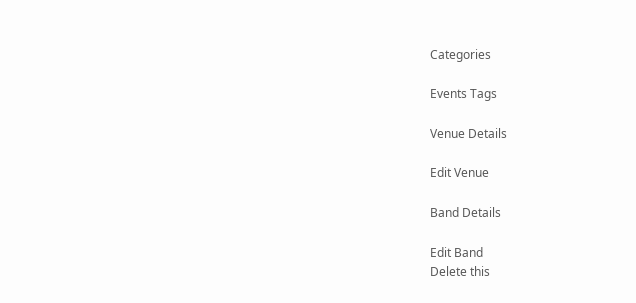Categories

Events Tags

Venue Details

Edit Venue

Band Details

Edit Band
Delete this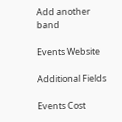Add another band

Events Website

Additional Fields

Events Cost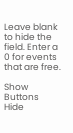Leave blank to hide the field. Enter a 0 for events that are free.

Show Buttons
Hide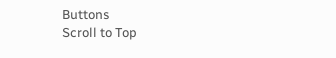Buttons
Scroll to Top